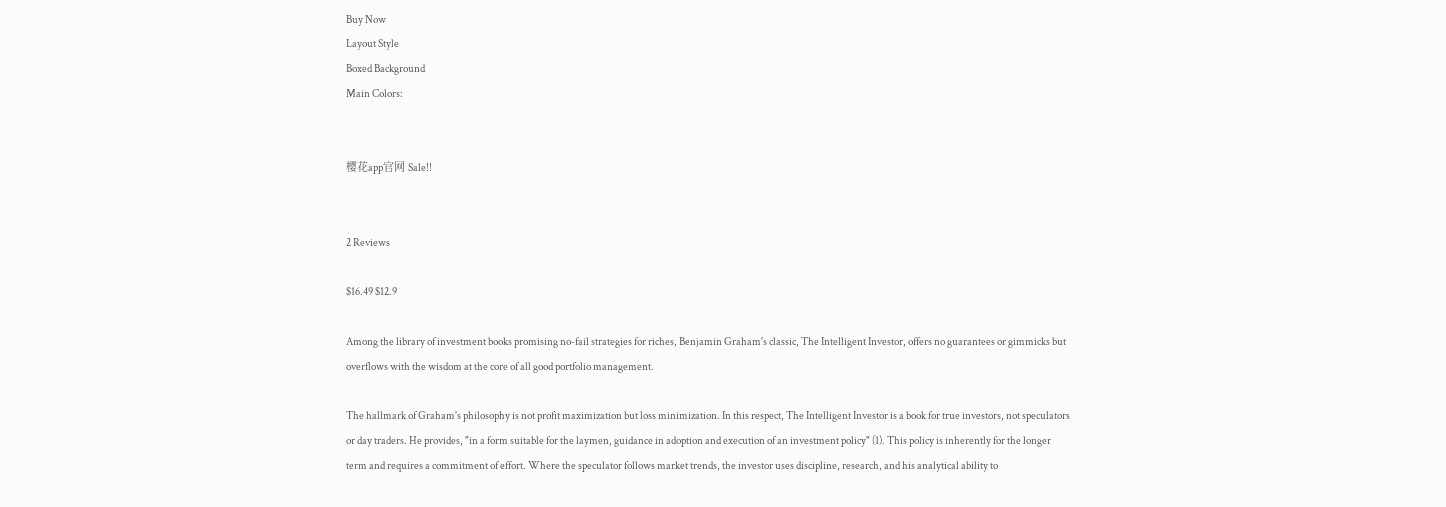Buy Now
Layout Style
Boxed Background
Main Colors:


樱花app官网 Sale!!


2 Reviews

$16.49 $12.9

Among the library of investment books promising no-fail strategies for riches, Benjamin Graham's classic, The Intelligent Investor, offers no guarantees or gimmicks but overflows with the wisdom at the core of all good portfolio management.

The hallmark of Graham's philosophy is not profit maximization but loss minimization. In this respect, The Intelligent Investor is a book for true investors, not speculators or day traders. He provides, "in a form suitable for the laymen, guidance in adoption and execution of an investment policy" (1). This policy is inherently for the longer term and requires a commitment of effort. Where the speculator follows market trends, the investor uses discipline, research, and his analytical ability to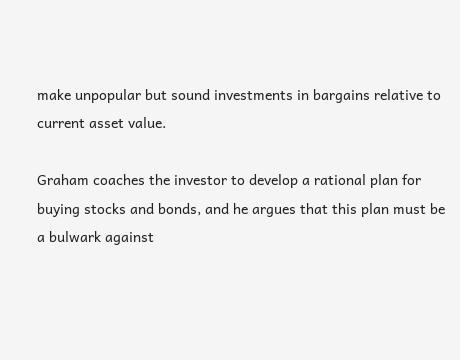make unpopular but sound investments in bargains relative to current asset value.

Graham coaches the investor to develop a rational plan for buying stocks and bonds, and he argues that this plan must be a bulwark against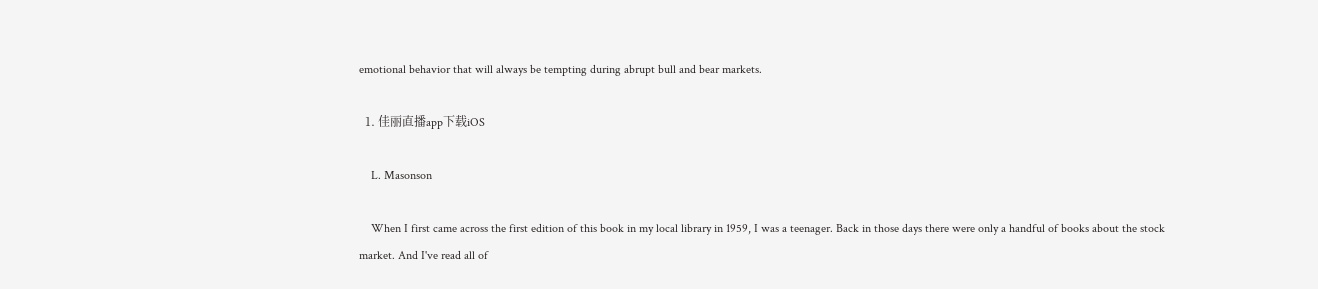emotional behavior that will always be tempting during abrupt bull and bear markets.

  1. 佳丽直播app下载iOS

    L. Masonson

    When I first came across the first edition of this book in my local library in 1959, I was a teenager. Back in those days there were only a handful of books about the stock market. And I've read all of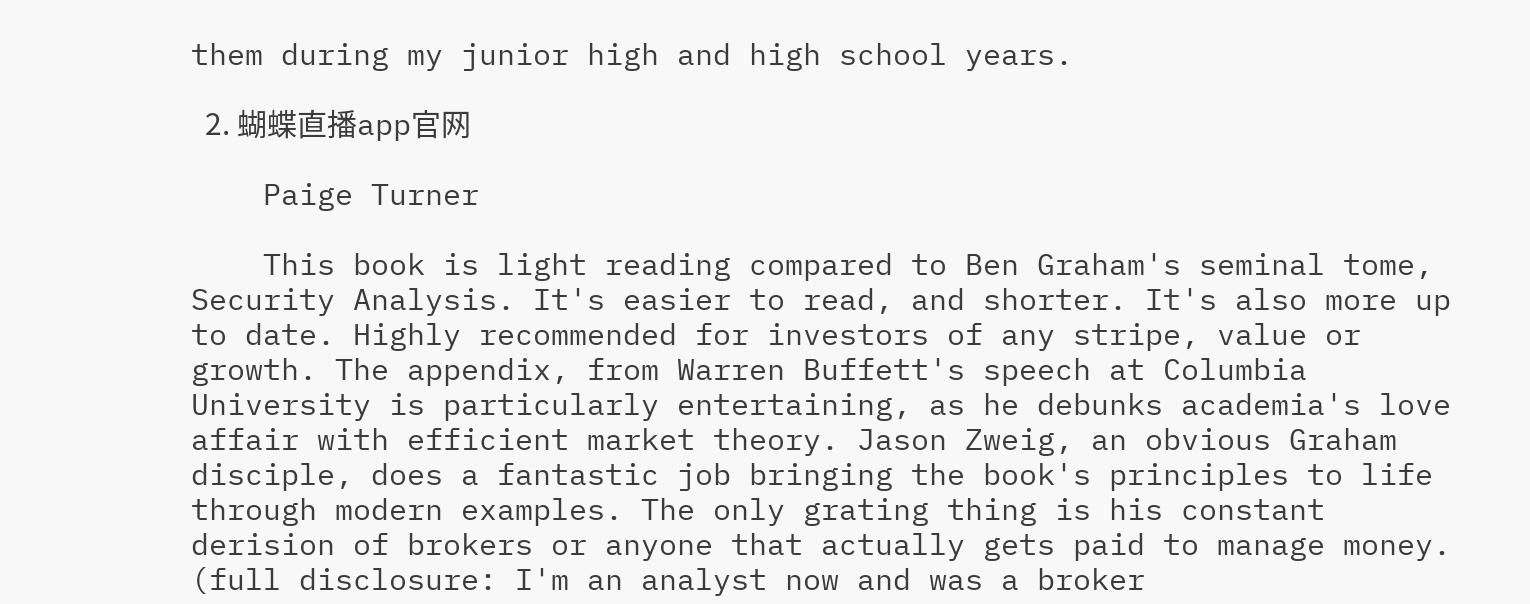them during my junior high and high school years.

  2. 蝴蝶直播app官网

    Paige Turner

    This book is light reading compared to Ben Graham's seminal tome, Security Analysis. It's easier to read, and shorter. It's also more up to date. Highly recommended for investors of any stripe, value or growth. The appendix, from Warren Buffett's speech at Columbia University is particularly entertaining, as he debunks academia's love affair with efficient market theory. Jason Zweig, an obvious Graham disciple, does a fantastic job bringing the book's principles to life through modern examples. The only grating thing is his constant derision of brokers or anyone that actually gets paid to manage money. (full disclosure: I'm an analyst now and was a broker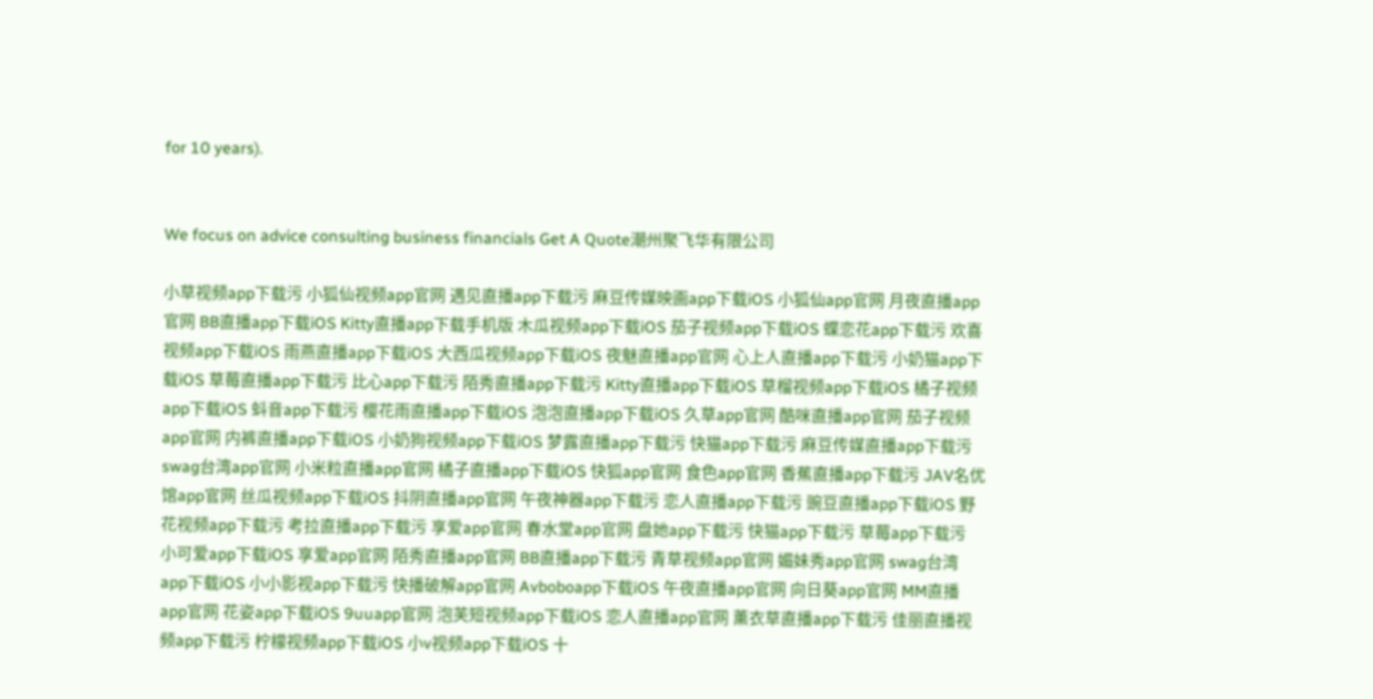for 10 years).


We focus on advice consulting business financials Get A Quote潮州聚飞华有限公司

小草视频app下载污 小狐仙视频app官网 遇见直播app下载污 麻豆传媒映画app下载iOS 小狐仙app官网 月夜直播app官网 BB直播app下载iOS Kitty直播app下载手机版 木瓜视频app下载iOS 茄子视频app下载iOS 蝶恋花app下载污 欢喜视频app下载iOS 雨燕直播app下载iOS 大西瓜视频app下载iOS 夜魅直播app官网 心上人直播app下载污 小奶猫app下载iOS 草莓直播app下载污 比心app下载污 陌秀直播app下载污 Kitty直播app下载iOS 草榴视频app下载iOS 橘子视频app下载iOS 蚪音app下载污 樱花雨直播app下载iOS 泡泡直播app下载iOS 久草app官网 酷咪直播app官网 茄子视频app官网 内裤直播app下载iOS 小奶狗视频app下载iOS 梦露直播app下载污 快猫app下载污 麻豆传媒直播app下载污 swag台湾app官网 小米粒直播app官网 橘子直播app下载iOS 快狐app官网 食色app官网 香蕉直播app下载污 JAV名优馆app官网 丝瓜视频app下载iOS 抖阴直播app官网 午夜神器app下载污 恋人直播app下载污 豌豆直播app下载iOS 野花视频app下载污 考拉直播app下载污 享爱app官网 春水堂app官网 盘她app下载污 快猫app下载污 草莓app下载污 小可爱app下载iOS 享爱app官网 陌秀直播app官网 BB直播app下载污 青草视频app官网 媚妹秀app官网 swag台湾app下载iOS 小小影视app下载污 快播破解app官网 Avboboapp下载iOS 午夜直播app官网 向日葵app官网 MM直播app官网 花姿app下载iOS 9uuapp官网 泡芙短视频app下载iOS 恋人直播app官网 薰衣草直播app下载污 佳丽直播视频app下载污 柠檬视频app下载iOS 小v视频app下载iOS 十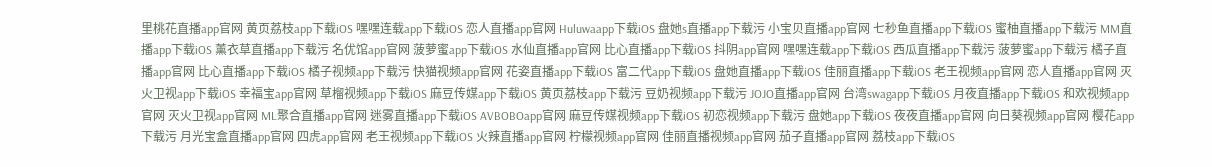里桃花直播app官网 黄页荔枝app下载iOS 嘿嘿连载app下载iOS 恋人直播app官网 Huluwaapp下载iOS 盘她s直播app下载污 小宝贝直播app官网 七秒鱼直播app下载iOS 蜜柚直播app下载污 MM直播app下载iOS 薰衣草直播app下载污 名优馆app官网 菠萝蜜app下载iOS 水仙直播app官网 比心直播app下载iOS 抖阴app官网 嘿嘿连载app下载iOS 西瓜直播app下载污 菠萝蜜app下载污 橘子直播app官网 比心直播app下载iOS 橘子视频app下载污 快猫视频app官网 花姿直播app下载iOS 富二代app下载iOS 盘她直播app下载iOS 佳丽直播app下载iOS 老王视频app官网 恋人直播app官网 灭火卫视app下载iOS 幸福宝app官网 草榴视频app下载iOS 麻豆传媒app下载iOS 黄页荔枝app下载污 豆奶视频app下载污 JOJO直播app官网 台湾swagapp下载iOS 月夜直播app下载iOS 和欢视频app官网 灭火卫视app官网 ML聚合直播app官网 迷雾直播app下载iOS AVBOBOapp官网 麻豆传媒视频app下载iOS 初恋视频app下载污 盘她app下载iOS 夜夜直播app官网 向日葵视频app官网 樱花app下载污 月光宝盒直播app官网 四虎app官网 老王视频app下载iOS 火辣直播app官网 柠檬视频app官网 佳丽直播视频app官网 茄子直播app官网 荔枝app下载iOS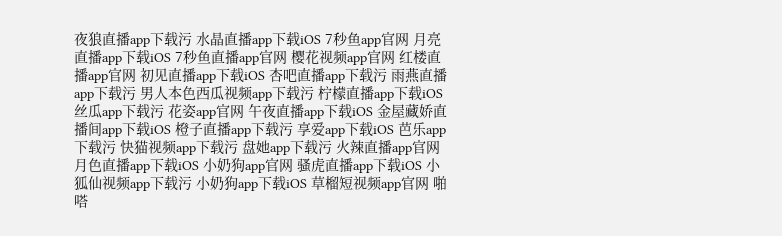夜狼直播app下载污 水晶直播app下载iOS 7秒鱼app官网 月亮直播app下载iOS 7秒鱼直播app官网 樱花视频app官网 红楼直播app官网 初见直播app下载iOS 杏吧直播app下载污 雨燕直播app下载污 男人本色西瓜视频app下载污 柠檬直播app下载iOS 丝瓜app下载污 花姿app官网 午夜直播app下载iOS 金屋藏娇直播间app下载iOS 橙子直播app下载污 享爱app下载iOS 芭乐app下载污 快猫视频app下载污 盘她app下载污 火辣直播app官网 月色直播app下载iOS 小奶狗app官网 骚虎直播app下载iOS 小狐仙视频app下载污 小奶狗app下载iOS 草榴短视频app官网 啪嗒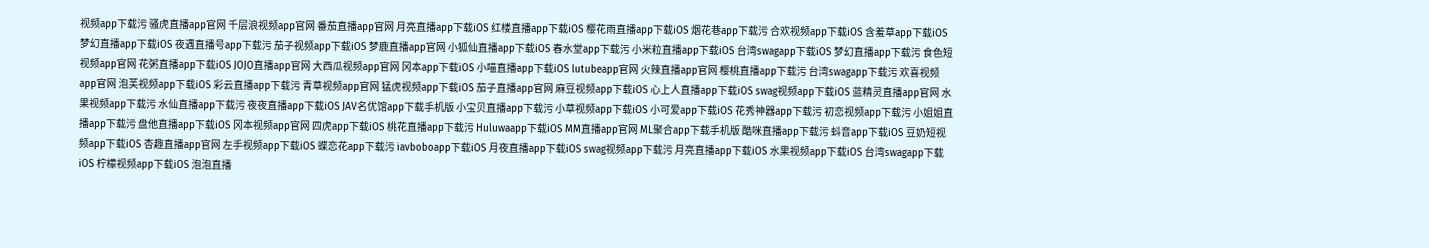视频app下载污 骚虎直播app官网 千层浪视频app官网 番茄直播app官网 月亮直播app下载iOS 红楼直播app下载iOS 樱花雨直播app下载iOS 烟花巷app下载污 合欢视频app下载iOS 含羞草app下载iOS 梦幻直播app下载iOS 夜遇直播号app下载污 茄子视频app下载iOS 梦鹿直播app官网 小狐仙直播app下载iOS 春水堂app下载污 小米粒直播app下载iOS 台湾swagapp下载iOS 梦幻直播app下载污 食色短视频app官网 花粥直播app下载iOS JOJO直播app官网 大西瓜视频app官网 冈本app下载iOS 小喵直播app下载iOS lutubeapp官网 火辣直播app官网 樱桃直播app下载污 台湾swagapp下载污 欢喜视频app官网 泡芙视频app下载iOS 彩云直播app下载污 青草视频app官网 猛虎视频app下载iOS 茄子直播app官网 麻豆视频app下载iOS 心上人直播app下载iOS swag视频app下载iOS 蓝精灵直播app官网 水果视频app下载污 水仙直播app下载污 夜夜直播app下载iOS JAV名优馆app下载手机版 小宝贝直播app下载污 小草视频app下载iOS 小可爱app下载iOS 花秀神器app下载污 初恋视频app下载污 小姐姐直播app下载污 盘他直播app下载iOS 冈本视频app官网 四虎app下载iOS 桃花直播app下载污 Huluwaapp下载iOS MM直播app官网 ML聚合app下载手机版 酷咪直播app下载污 蚪音app下载iOS 豆奶短视频app下载iOS 杏趣直播app官网 左手视频app下载iOS 蝶恋花app下载污 iavboboapp下载iOS 月夜直播app下载iOS swag视频app下载污 月亮直播app下载iOS 水果视频app下载iOS 台湾swagapp下载iOS 柠檬视频app下载iOS 泡泡直播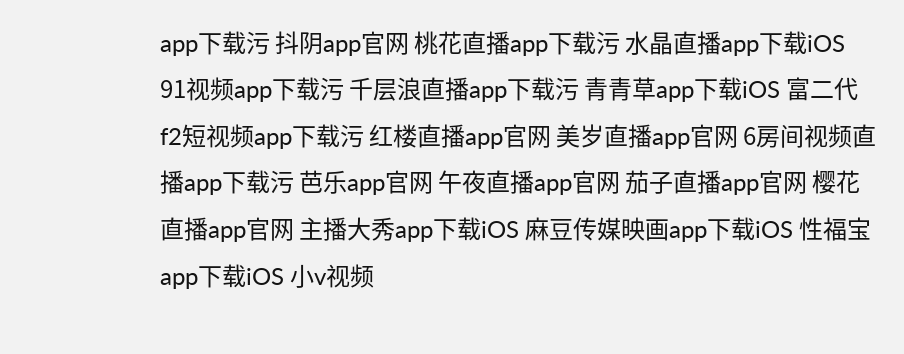app下载污 抖阴app官网 桃花直播app下载污 水晶直播app下载iOS 91视频app下载污 千层浪直播app下载污 青青草app下载iOS 富二代f2短视频app下载污 红楼直播app官网 美岁直播app官网 6房间视频直播app下载污 芭乐app官网 午夜直播app官网 茄子直播app官网 樱花直播app官网 主播大秀app下载iOS 麻豆传媒映画app下载iOS 性福宝app下载iOS 小v视频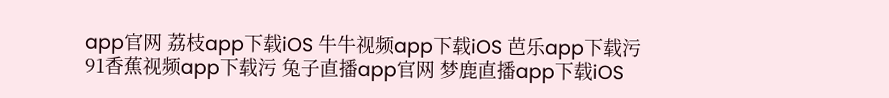app官网 荔枝app下载iOS 牛牛视频app下载iOS 芭乐app下载污 91香蕉视频app下载污 兔子直播app官网 梦鹿直播app下载iOS